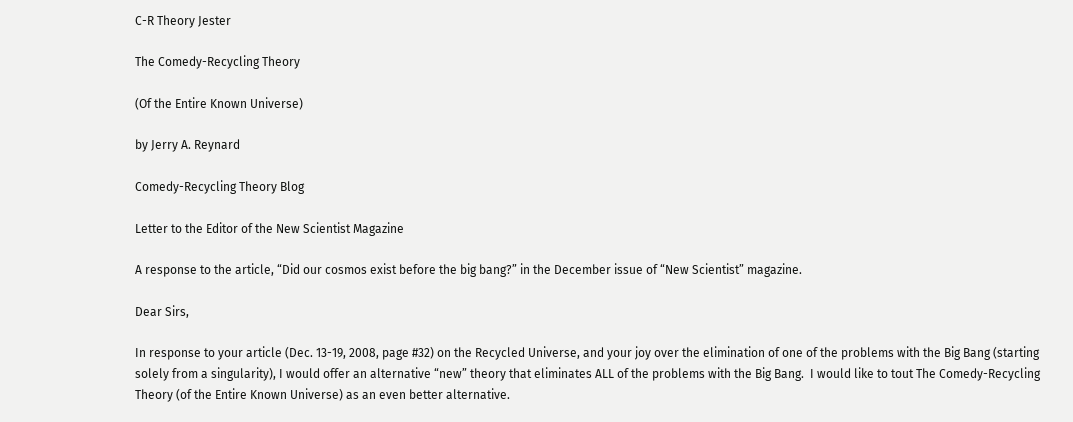C-R Theory Jester

The Comedy-Recycling Theory

(Of the Entire Known Universe)

by Jerry A. Reynard

Comedy-Recycling Theory Blog

Letter to the Editor of the New Scientist Magazine

A response to the article, “Did our cosmos exist before the big bang?” in the December issue of “New Scientist” magazine.

Dear Sirs,

In response to your article (Dec. 13-19, 2008, page #32) on the Recycled Universe, and your joy over the elimination of one of the problems with the Big Bang (starting solely from a singularity), I would offer an alternative “new” theory that eliminates ALL of the problems with the Big Bang.  I would like to tout The Comedy-Recycling Theory (of the Entire Known Universe) as an even better alternative.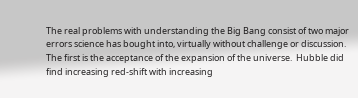The real problems with understanding the Big Bang consist of two major errors science has bought into, virtually without challenge or discussion.  The first is the acceptance of the expansion of the universe.  Hubble did find increasing red-shift with increasing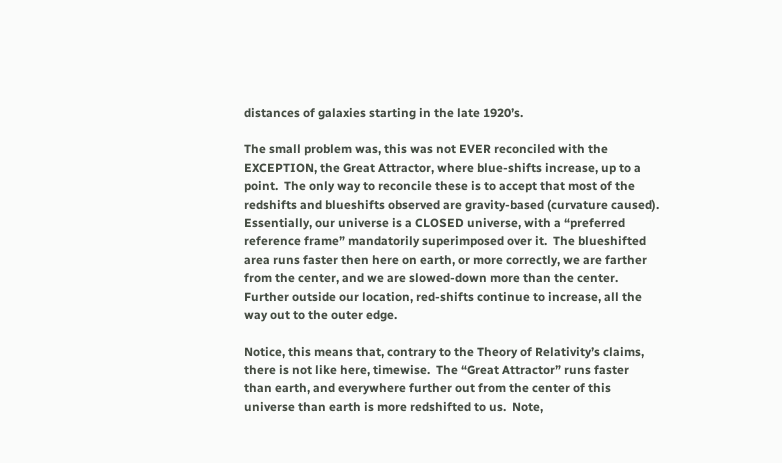distances of galaxies starting in the late 1920’s.

The small problem was, this was not EVER reconciled with the EXCEPTION, the Great Attractor, where blue-shifts increase, up to a point.  The only way to reconcile these is to accept that most of the redshifts and blueshifts observed are gravity-based (curvature caused).  Essentially, our universe is a CLOSED universe, with a “preferred reference frame” mandatorily superimposed over it.  The blueshifted area runs faster then here on earth, or more correctly, we are farther from the center, and we are slowed-down more than the center.  Further outside our location, red-shifts continue to increase, all the way out to the outer edge.

Notice, this means that, contrary to the Theory of Relativity’s claims, there is not like here, timewise.  The “Great Attractor” runs faster than earth, and everywhere further out from the center of this universe than earth is more redshifted to us.  Note,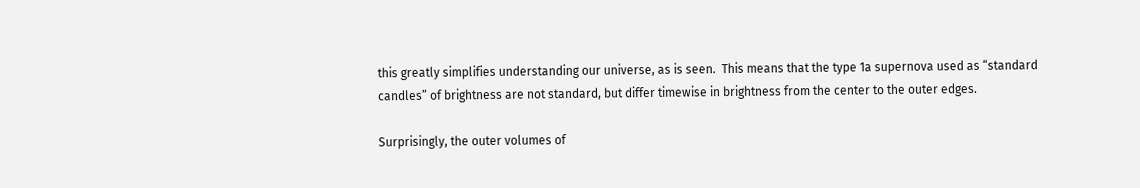this greatly simplifies understanding our universe, as is seen.  This means that the type 1a supernova used as “standard candles” of brightness are not standard, but differ timewise in brightness from the center to the outer edges.

Surprisingly, the outer volumes of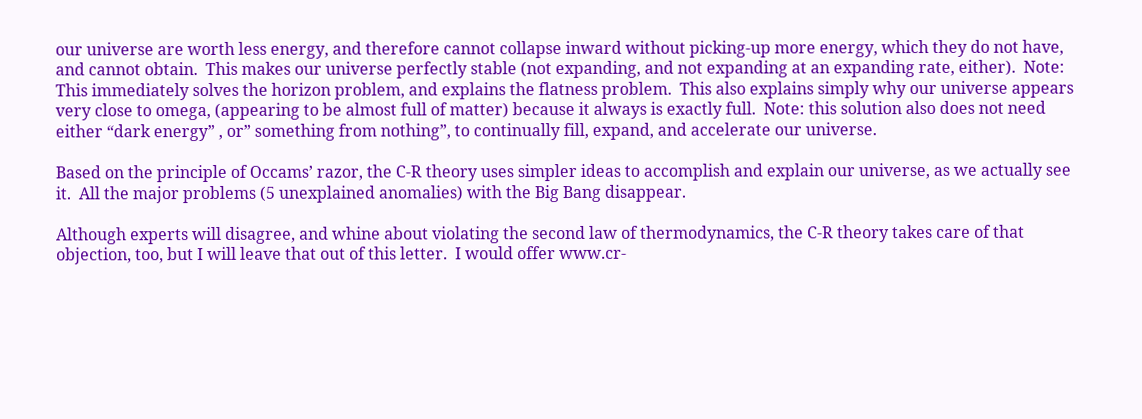our universe are worth less energy, and therefore cannot collapse inward without picking-up more energy, which they do not have, and cannot obtain.  This makes our universe perfectly stable (not expanding, and not expanding at an expanding rate, either).  Note: This immediately solves the horizon problem, and explains the flatness problem.  This also explains simply why our universe appears very close to omega, (appearing to be almost full of matter) because it always is exactly full.  Note: this solution also does not need either “dark energy” , or” something from nothing”, to continually fill, expand, and accelerate our universe.

Based on the principle of Occams’ razor, the C-R theory uses simpler ideas to accomplish and explain our universe, as we actually see it.  All the major problems (5 unexplained anomalies) with the Big Bang disappear.

Although experts will disagree, and whine about violating the second law of thermodynamics, the C-R theory takes care of that objection, too, but I will leave that out of this letter.  I would offer www.cr-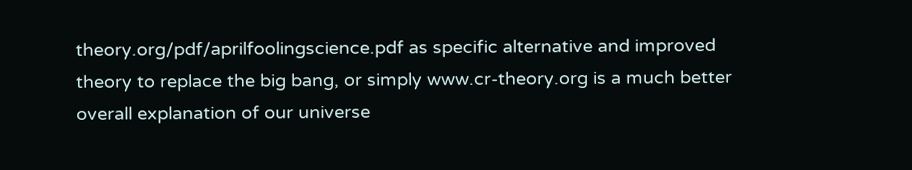theory.org/pdf/aprilfoolingscience.pdf as specific alternative and improved theory to replace the big bang, or simply www.cr-theory.org is a much better overall explanation of our universe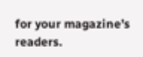for your magazine’s readers.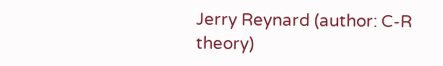Jerry Reynard (author: C-R theory)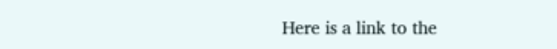Here is a link to the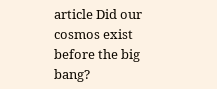article Did our cosmos exist before the big bang?